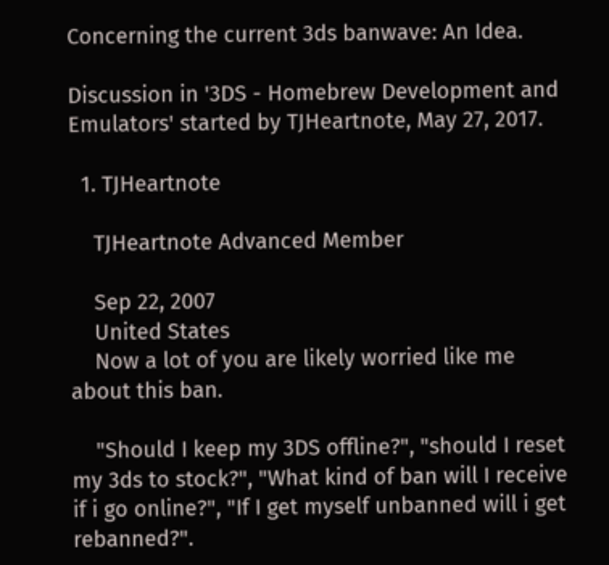Concerning the current 3ds banwave: An Idea.

Discussion in '3DS - Homebrew Development and Emulators' started by TJHeartnote, May 27, 2017.

  1. TJHeartnote

    TJHeartnote Advanced Member

    Sep 22, 2007
    United States
    Now a lot of you are likely worried like me about this ban.

    "Should I keep my 3DS offline?", "should I reset my 3ds to stock?", "What kind of ban will I receive if i go online?", "If I get myself unbanned will i get rebanned?".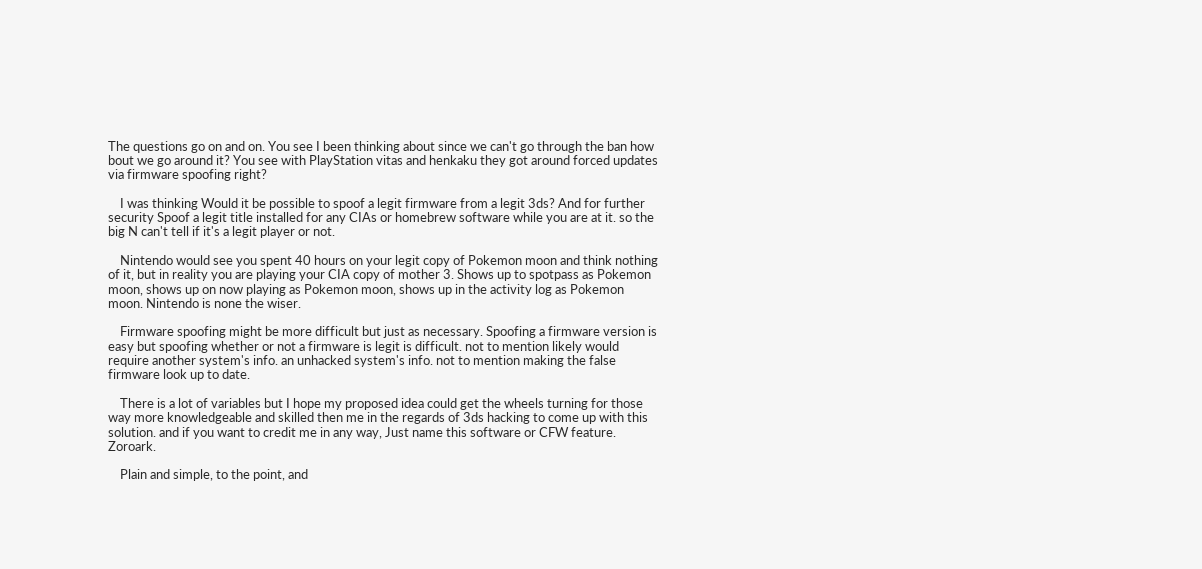The questions go on and on. You see I been thinking about since we can't go through the ban how bout we go around it? You see with PlayStation vitas and henkaku they got around forced updates via firmware spoofing right?

    I was thinking Would it be possible to spoof a legit firmware from a legit 3ds? And for further security Spoof a legit title installed for any CIAs or homebrew software while you are at it. so the big N can't tell if it's a legit player or not.

    Nintendo would see you spent 40 hours on your legit copy of Pokemon moon and think nothing of it, but in reality you are playing your CIA copy of mother 3. Shows up to spotpass as Pokemon moon, shows up on now playing as Pokemon moon, shows up in the activity log as Pokemon moon. Nintendo is none the wiser.

    Firmware spoofing might be more difficult but just as necessary. Spoofing a firmware version is easy but spoofing whether or not a firmware is legit is difficult. not to mention likely would require another system's info. an unhacked system's info. not to mention making the false firmware look up to date.

    There is a lot of variables but I hope my proposed idea could get the wheels turning for those way more knowledgeable and skilled then me in the regards of 3ds hacking to come up with this solution. and if you want to credit me in any way, Just name this software or CFW feature. Zoroark.

    Plain and simple, to the point, and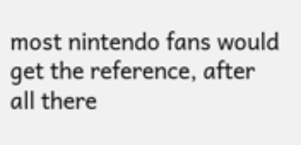most nintendo fans would get the reference, after all there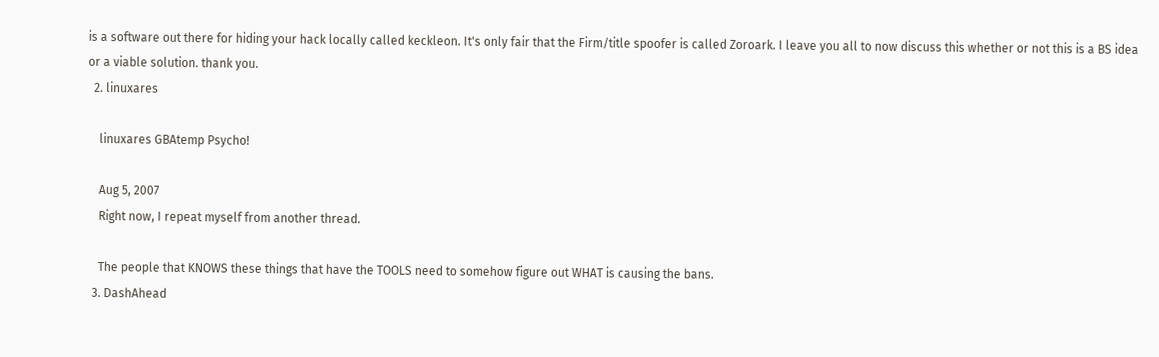is a software out there for hiding your hack locally called keckleon. It's only fair that the Firm/title spoofer is called Zoroark. I leave you all to now discuss this whether or not this is a BS idea or a viable solution. thank you.
  2. linuxares

    linuxares GBAtemp Psycho!

    Aug 5, 2007
    Right now, I repeat myself from another thread.

    The people that KNOWS these things that have the TOOLS need to somehow figure out WHAT is causing the bans.
  3. DashAhead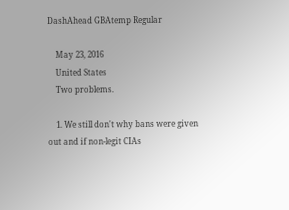DashAhead GBAtemp Regular

    May 23, 2016
    United States
    Two problems.

    1. We still don't why bans were given out and if non-legit CIAs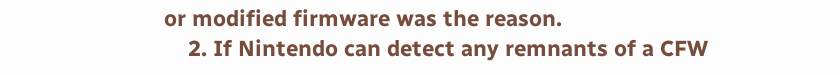or modified firmware was the reason.
    2. If Nintendo can detect any remnants of a CFW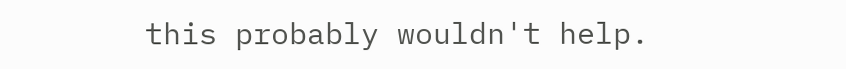this probably wouldn't help.